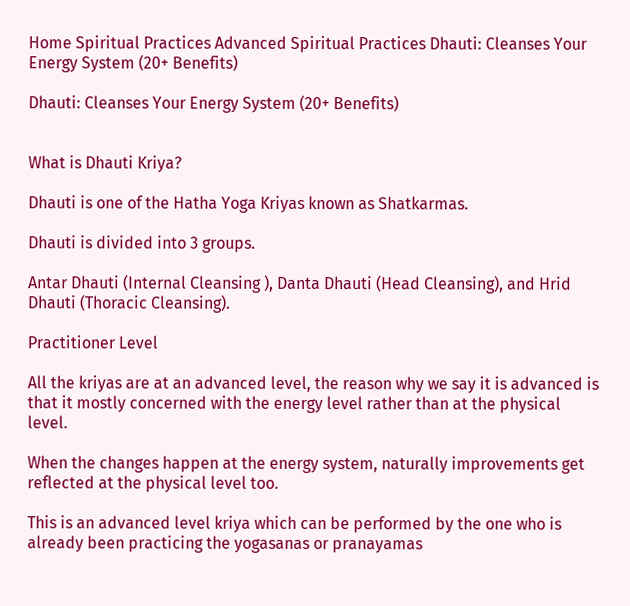Home Spiritual Practices Advanced Spiritual Practices Dhauti: Cleanses Your Energy System (20+ Benefits)

Dhauti: Cleanses Your Energy System (20+ Benefits)


What is Dhauti Kriya?

Dhauti is one of the Hatha Yoga Kriyas known as Shatkarmas.

Dhauti is divided into 3 groups.

Antar Dhauti (Internal Cleansing ), Danta Dhauti (Head Cleansing), and Hrid Dhauti (Thoracic Cleansing).

Practitioner Level

All the kriyas are at an advanced level, the reason why we say it is advanced is that it mostly concerned with the energy level rather than at the physical level.

When the changes happen at the energy system, naturally improvements get reflected at the physical level too.

This is an advanced level kriya which can be performed by the one who is already been practicing the yogasanas or pranayamas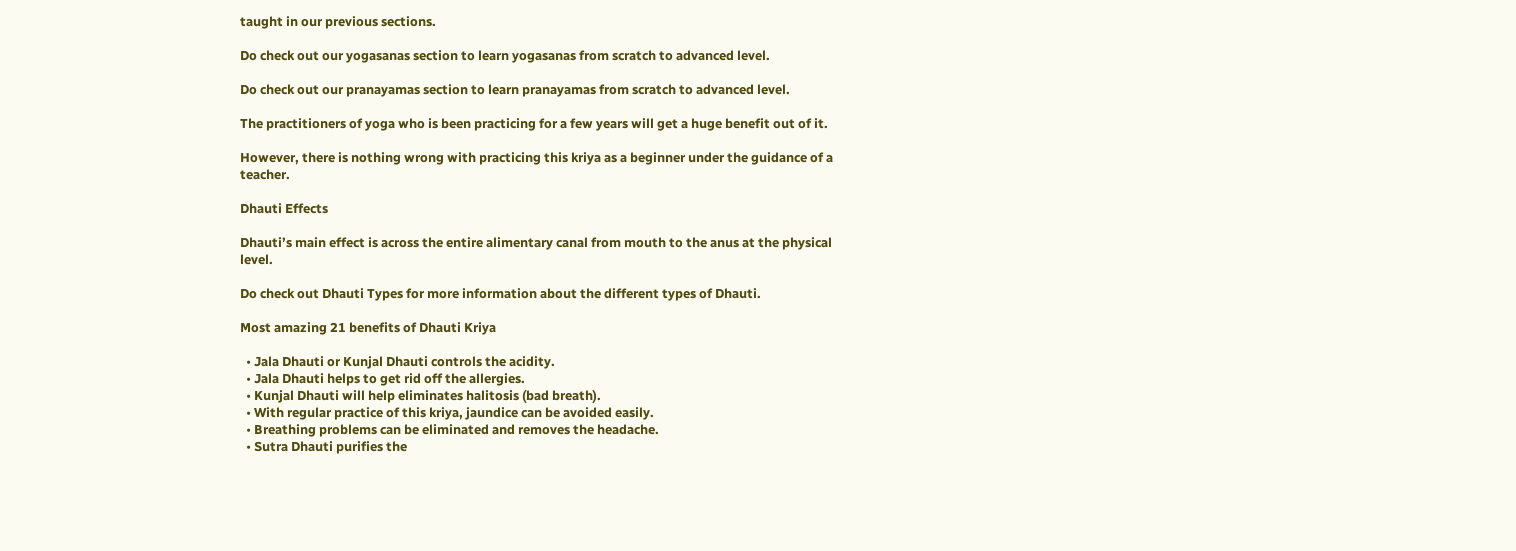taught in our previous sections.

Do check out our yogasanas section to learn yogasanas from scratch to advanced level.

Do check out our pranayamas section to learn pranayamas from scratch to advanced level.

The practitioners of yoga who is been practicing for a few years will get a huge benefit out of it.

However, there is nothing wrong with practicing this kriya as a beginner under the guidance of a teacher.

Dhauti Effects

Dhauti’s main effect is across the entire alimentary canal from mouth to the anus at the physical level.

Do check out Dhauti Types for more information about the different types of Dhauti.

Most amazing 21 benefits of Dhauti Kriya

  • Jala Dhauti or Kunjal Dhauti controls the acidity.
  • Jala Dhauti helps to get rid off the allergies.
  • Kunjal Dhauti will help eliminates halitosis (bad breath).
  • With regular practice of this kriya, jaundice can be avoided easily.
  • Breathing problems can be eliminated and removes the headache.
  • Sutra Dhauti purifies the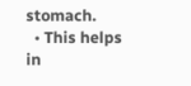stomach.
  • This helps in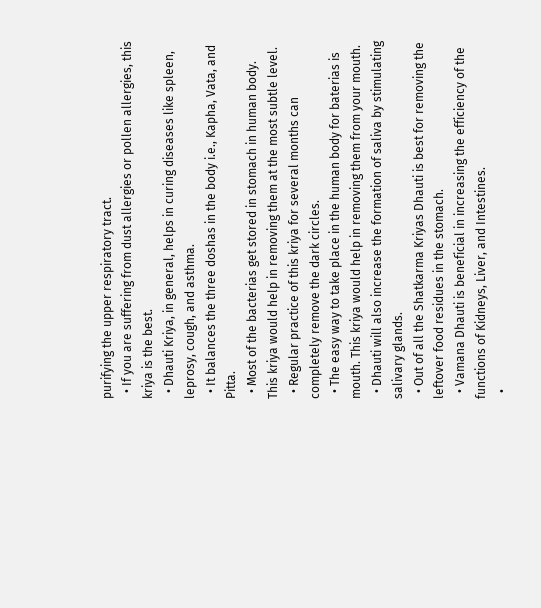purifying the upper respiratory tract.
  • If you are suffering from dust allergies or pollen allergies, this kriya is the best.
  • Dhauti Kriya, in general, helps in curing diseases like spleen, leprosy, cough, and asthma.
  • It balances the three doshas in the body i.e., Kapha, Vata, and Pitta.
  • Most of the bacterias get stored in stomach in human body. This kriya would help in removing them at the most subtle level.
  • Regular practice of this kriya for several months can completely remove the dark circles.
  • The easy way to take place in the human body for baterias is mouth. This kriya would help in removing them from your mouth.
  • Dhauti will also increase the formation of saliva by stimulating salivary glands.
  • Out of all the Shatkarma Kriyas Dhauti is best for removing the leftover food residues in the stomach.
  • Vamana Dhauti is beneficial in increasing the efficiency of the functions of Kidneys, Liver, and Intestines.
  •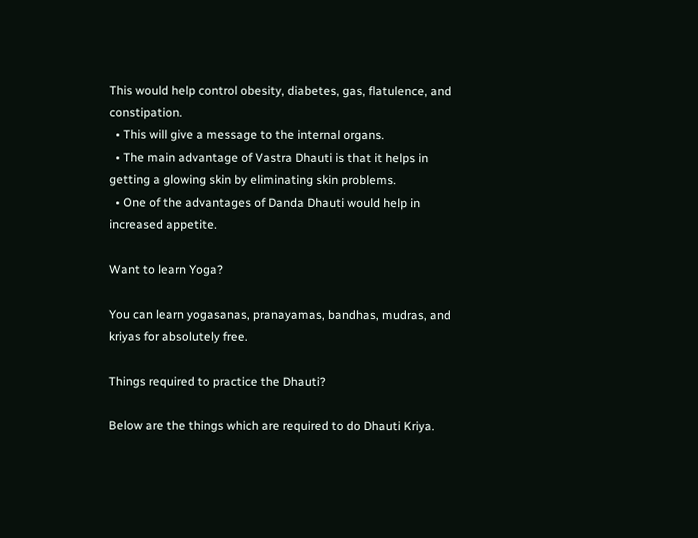This would help control obesity, diabetes, gas, flatulence, and constipation.
  • This will give a message to the internal organs.
  • The main advantage of Vastra Dhauti is that it helps in getting a glowing skin by eliminating skin problems.
  • One of the advantages of Danda Dhauti would help in increased appetite.

Want to learn Yoga?

You can learn yogasanas, pranayamas, bandhas, mudras, and kriyas for absolutely free.

Things required to practice the Dhauti?

Below are the things which are required to do Dhauti Kriya.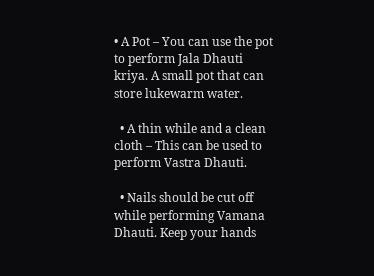• A Pot – You can use the pot to perform Jala Dhauti kriya. A small pot that can store lukewarm water.

  • A thin while and a clean cloth – This can be used to perform Vastra Dhauti.

  • Nails should be cut off while performing Vamana Dhauti. Keep your hands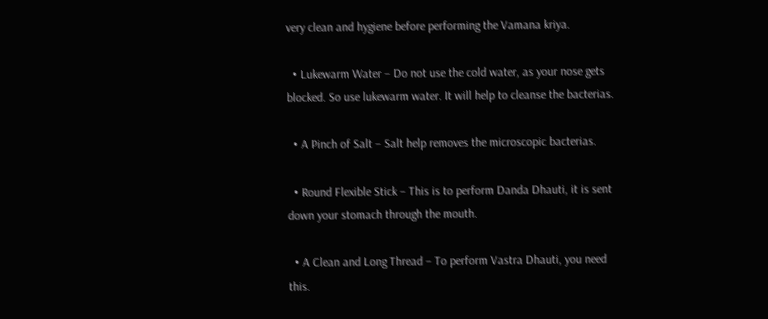very clean and hygiene before performing the Vamana kriya.

  • Lukewarm Water – Do not use the cold water, as your nose gets blocked. So use lukewarm water. It will help to cleanse the bacterias.

  • A Pinch of Salt – Salt help removes the microscopic bacterias.

  • Round Flexible Stick – This is to perform Danda Dhauti, it is sent down your stomach through the mouth.

  • A Clean and Long Thread – To perform Vastra Dhauti, you need this.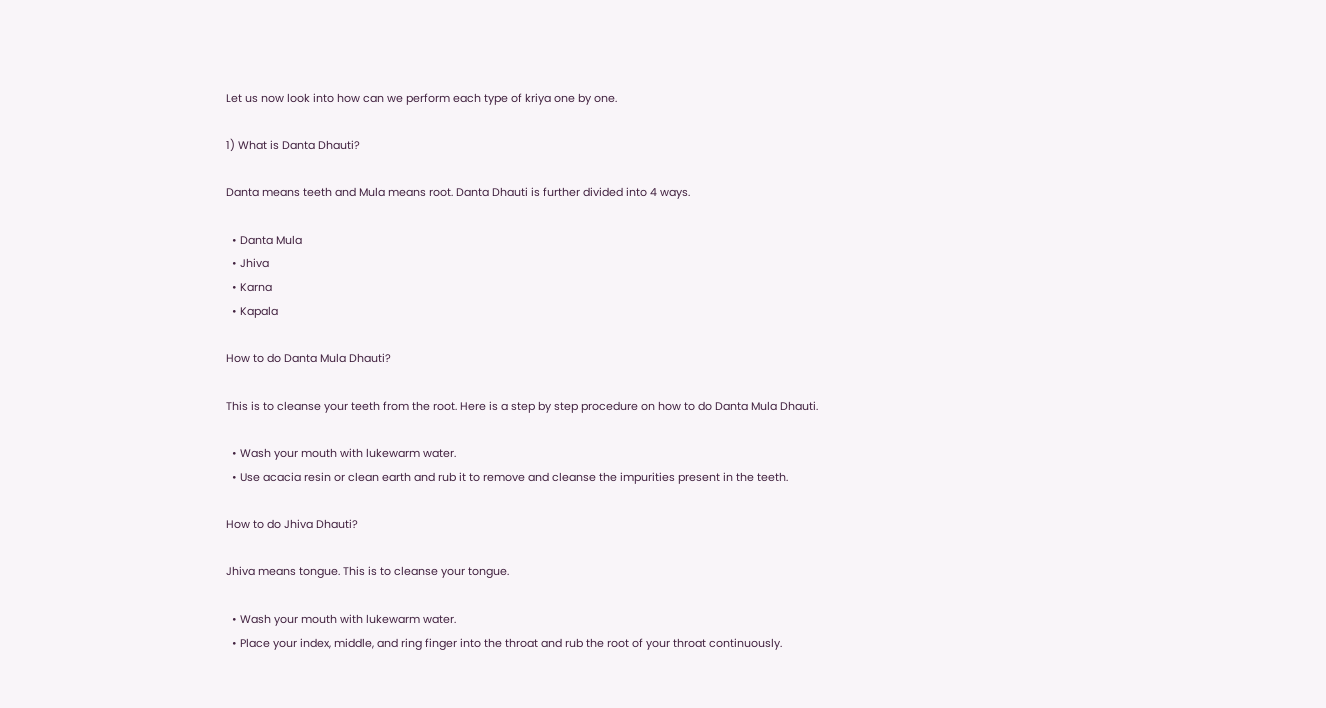Let us now look into how can we perform each type of kriya one by one.

1) What is Danta Dhauti?

Danta means teeth and Mula means root. Danta Dhauti is further divided into 4 ways.

  • Danta Mula
  • Jhiva
  • Karna
  • Kapala

How to do Danta Mula Dhauti?

This is to cleanse your teeth from the root. Here is a step by step procedure on how to do Danta Mula Dhauti.

  • Wash your mouth with lukewarm water.
  • Use acacia resin or clean earth and rub it to remove and cleanse the impurities present in the teeth.

How to do Jhiva Dhauti?

Jhiva means tongue. This is to cleanse your tongue.

  • Wash your mouth with lukewarm water.
  • Place your index, middle, and ring finger into the throat and rub the root of your throat continuously.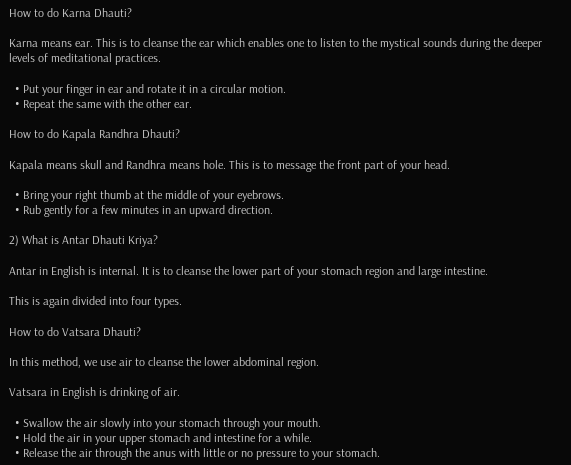How to do Karna Dhauti?

Karna means ear. This is to cleanse the ear which enables one to listen to the mystical sounds during the deeper levels of meditational practices.

  • Put your finger in ear and rotate it in a circular motion.
  • Repeat the same with the other ear.

How to do Kapala Randhra Dhauti?

Kapala means skull and Randhra means hole. This is to message the front part of your head.

  • Bring your right thumb at the middle of your eyebrows.
  • Rub gently for a few minutes in an upward direction.

2) What is Antar Dhauti Kriya?

Antar in English is internal. It is to cleanse the lower part of your stomach region and large intestine.

This is again divided into four types.

How to do Vatsara Dhauti?

In this method, we use air to cleanse the lower abdominal region.

Vatsara in English is drinking of air.

  • Swallow the air slowly into your stomach through your mouth.
  • Hold the air in your upper stomach and intestine for a while.
  • Release the air through the anus with little or no pressure to your stomach.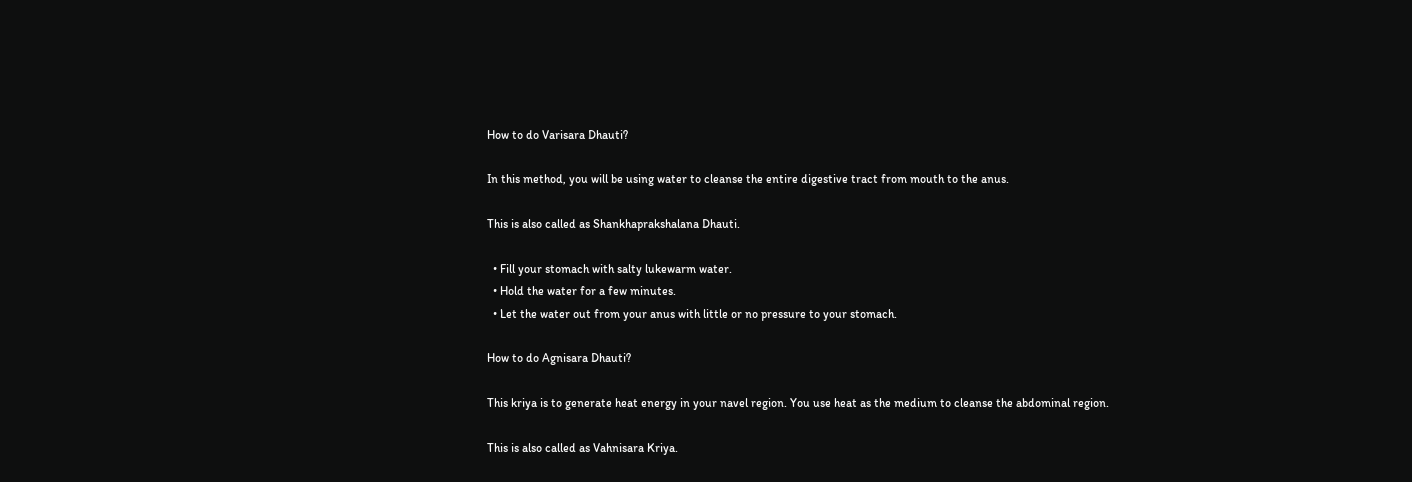How to do Varisara Dhauti?

In this method, you will be using water to cleanse the entire digestive tract from mouth to the anus.

This is also called as Shankhaprakshalana Dhauti.

  • Fill your stomach with salty lukewarm water.
  • Hold the water for a few minutes.
  • Let the water out from your anus with little or no pressure to your stomach.

How to do Agnisara Dhauti?

This kriya is to generate heat energy in your navel region. You use heat as the medium to cleanse the abdominal region.

This is also called as Vahnisara Kriya.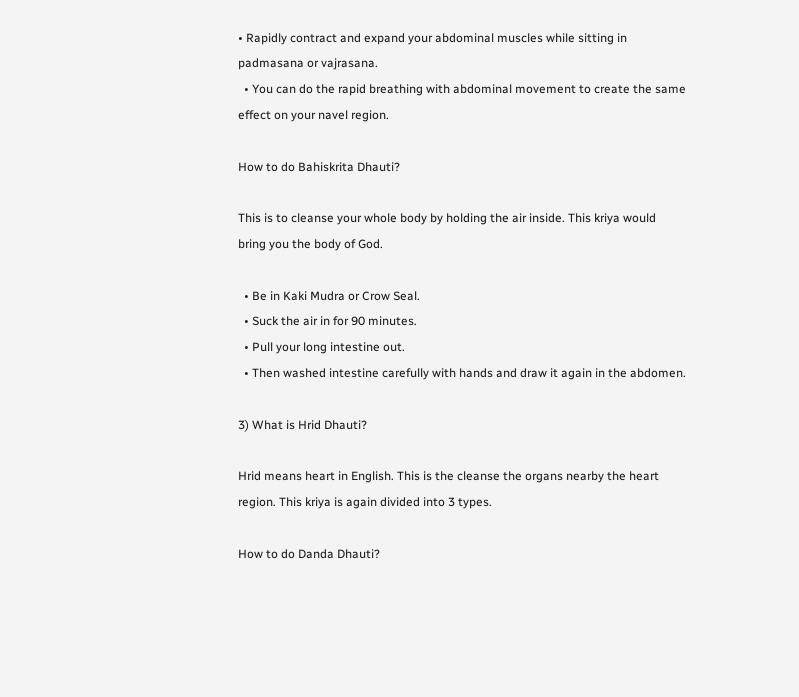• Rapidly contract and expand your abdominal muscles while sitting in padmasana or vajrasana.
  • You can do the rapid breathing with abdominal movement to create the same effect on your navel region.

How to do Bahiskrita Dhauti?

This is to cleanse your whole body by holding the air inside. This kriya would bring you the body of God.

  • Be in Kaki Mudra or Crow Seal.
  • Suck the air in for 90 minutes.
  • Pull your long intestine out.
  • Then washed intestine carefully with hands and draw it again in the abdomen.

3) What is Hrid Dhauti?

Hrid means heart in English. This is the cleanse the organs nearby the heart region. This kriya is again divided into 3 types.

How to do Danda Dhauti?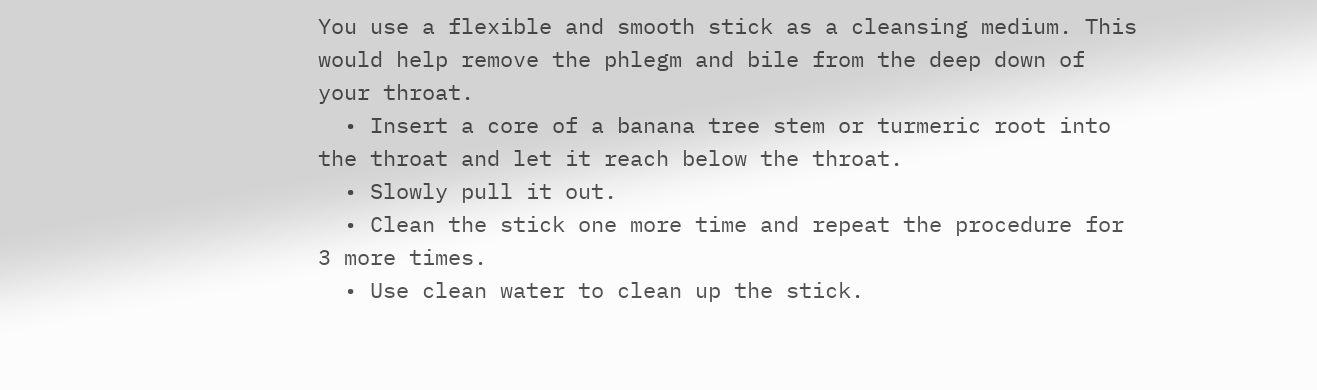You use a flexible and smooth stick as a cleansing medium. This would help remove the phlegm and bile from the deep down of your throat.
  • Insert a core of a banana tree stem or turmeric root into the throat and let it reach below the throat.
  • Slowly pull it out.
  • Clean the stick one more time and repeat the procedure for 3 more times.
  • Use clean water to clean up the stick.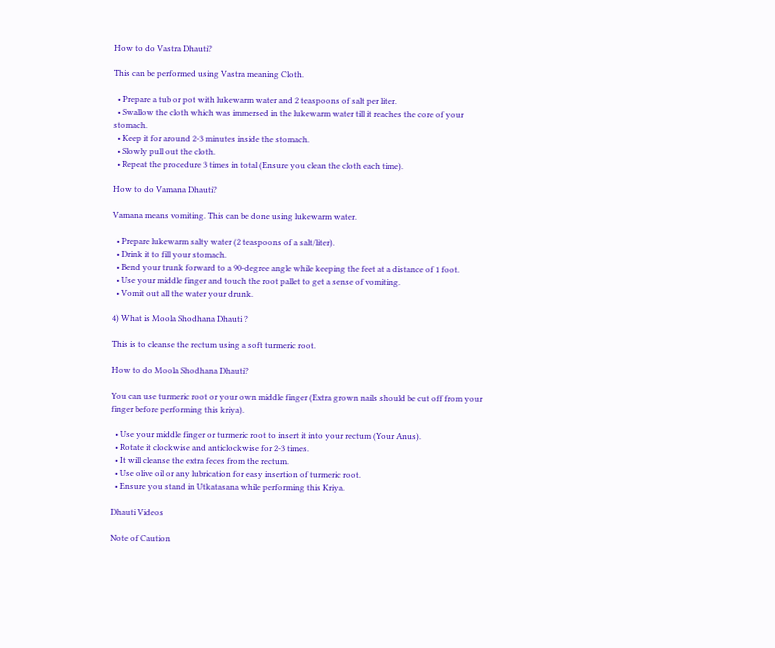How to do Vastra Dhauti?

This can be performed using Vastra meaning Cloth.

  • Prepare a tub or pot with lukewarm water and 2 teaspoons of salt per liter.
  • Swallow the cloth which was immersed in the lukewarm water till it reaches the core of your stomach.
  • Keep it for around 2-3 minutes inside the stomach.
  • Slowly pull out the cloth.
  • Repeat the procedure 3 times in total (Ensure you clean the cloth each time).

How to do Vamana Dhauti?

Vamana means vomiting. This can be done using lukewarm water.

  • Prepare lukewarm salty water (2 teaspoons of a salt/liter).
  • Drink it to fill your stomach.
  • Bend your trunk forward to a 90-degree angle while keeping the feet at a distance of 1 foot.
  • Use your middle finger and touch the root pallet to get a sense of vomiting.
  • Vomit out all the water your drunk.

4) What is Moola Shodhana Dhauti ?

This is to cleanse the rectum using a soft turmeric root.

How to do Moola Shodhana Dhauti?

You can use turmeric root or your own middle finger (Extra grown nails should be cut off from your finger before performing this kriya).

  • Use your middle finger or turmeric root to insert it into your rectum (Your Anus).
  • Rotate it clockwise and anticlockwise for 2-3 times.
  • It will cleanse the extra feces from the rectum.
  • Use olive oil or any lubrication for easy insertion of turmeric root.
  • Ensure you stand in Utkatasana while performing this Kriya.

Dhauti Videos

Note of Caution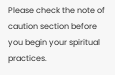Please check the note of caution section before you begin your spiritual practices.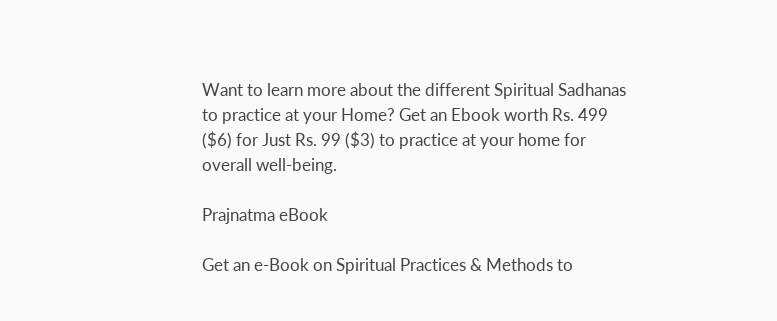Want to learn more about the different Spiritual Sadhanas to practice at your Home? Get an Ebook worth Rs. 499 ($6) for Just Rs. 99 ($3) to practice at your home for overall well-being.

Prajnatma eBook

Get an e-Book on Spiritual Practices & Methods to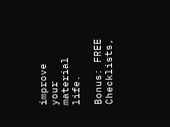improve your material life.

Bonus: FREE Checklists,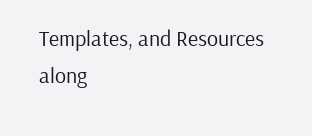Templates, and Resources along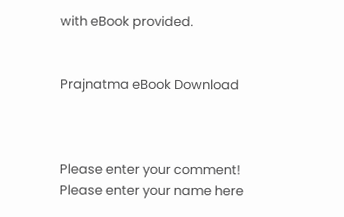with eBook provided.


Prajnatma eBook Download



Please enter your comment!
Please enter your name here